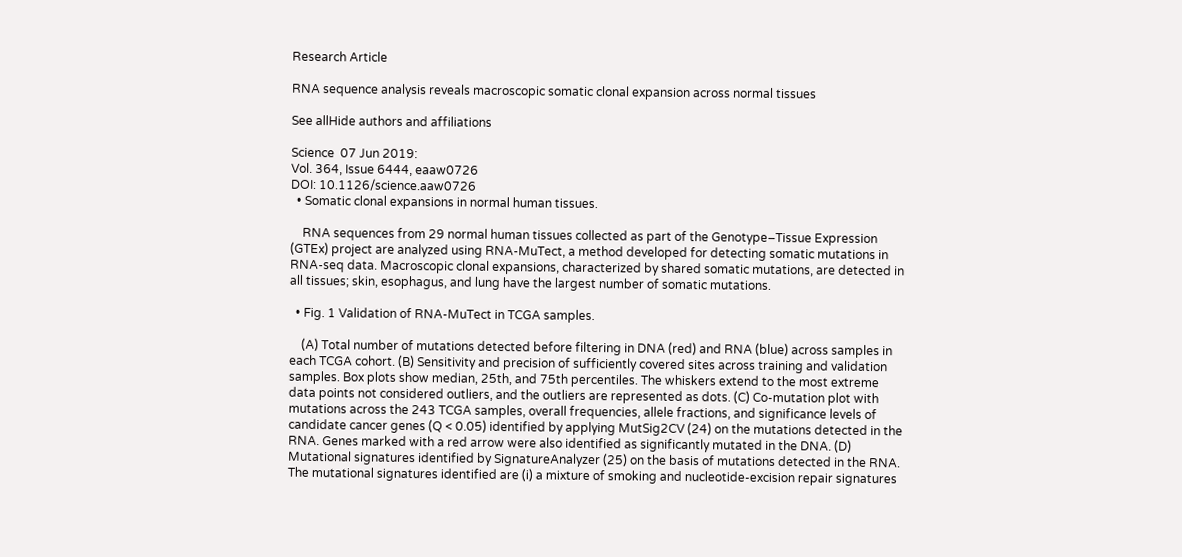Research Article

RNA sequence analysis reveals macroscopic somatic clonal expansion across normal tissues

See allHide authors and affiliations

Science  07 Jun 2019:
Vol. 364, Issue 6444, eaaw0726
DOI: 10.1126/science.aaw0726
  • Somatic clonal expansions in normal human tissues.

    RNA sequences from 29 normal human tissues collected as part of the Genotype–Tissue Expression (GTEx) project are analyzed using RNA-MuTect, a method developed for detecting somatic mutations in RNA-seq data. Macroscopic clonal expansions, characterized by shared somatic mutations, are detected in all tissues; skin, esophagus, and lung have the largest number of somatic mutations.

  • Fig. 1 Validation of RNA-MuTect in TCGA samples.

    (A) Total number of mutations detected before filtering in DNA (red) and RNA (blue) across samples in each TCGA cohort. (B) Sensitivity and precision of sufficiently covered sites across training and validation samples. Box plots show median, 25th, and 75th percentiles. The whiskers extend to the most extreme data points not considered outliers, and the outliers are represented as dots. (C) Co-mutation plot with mutations across the 243 TCGA samples, overall frequencies, allele fractions, and significance levels of candidate cancer genes (Q < 0.05) identified by applying MutSig2CV (24) on the mutations detected in the RNA. Genes marked with a red arrow were also identified as significantly mutated in the DNA. (D) Mutational signatures identified by SignatureAnalyzer (25) on the basis of mutations detected in the RNA. The mutational signatures identified are (i) a mixture of smoking and nucleotide-excision repair signatures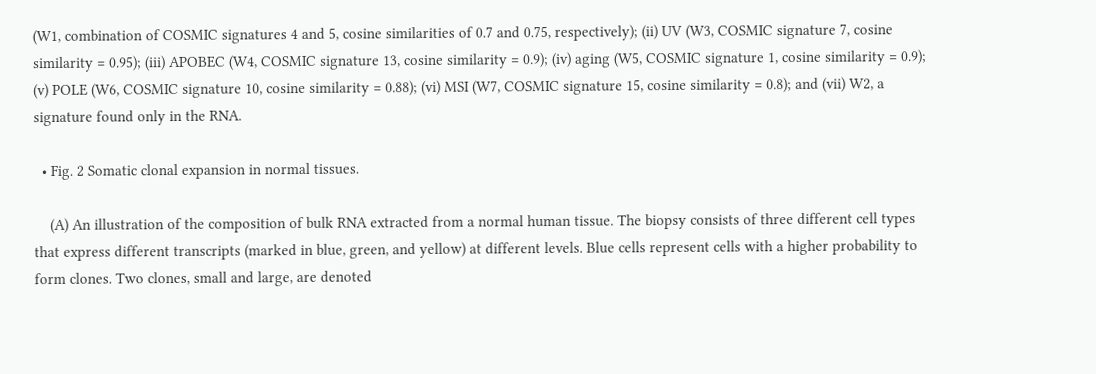(W1, combination of COSMIC signatures 4 and 5, cosine similarities of 0.7 and 0.75, respectively); (ii) UV (W3, COSMIC signature 7, cosine similarity = 0.95); (iii) APOBEC (W4, COSMIC signature 13, cosine similarity = 0.9); (iv) aging (W5, COSMIC signature 1, cosine similarity = 0.9); (v) POLE (W6, COSMIC signature 10, cosine similarity = 0.88); (vi) MSI (W7, COSMIC signature 15, cosine similarity = 0.8); and (vii) W2, a signature found only in the RNA.

  • Fig. 2 Somatic clonal expansion in normal tissues.

    (A) An illustration of the composition of bulk RNA extracted from a normal human tissue. The biopsy consists of three different cell types that express different transcripts (marked in blue, green, and yellow) at different levels. Blue cells represent cells with a higher probability to form clones. Two clones, small and large, are denoted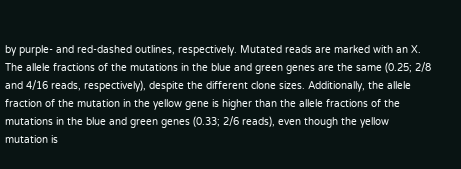by purple- and red-dashed outlines, respectively. Mutated reads are marked with an X. The allele fractions of the mutations in the blue and green genes are the same (0.25; 2/8 and 4/16 reads, respectively), despite the different clone sizes. Additionally, the allele fraction of the mutation in the yellow gene is higher than the allele fractions of the mutations in the blue and green genes (0.33; 2/6 reads), even though the yellow mutation is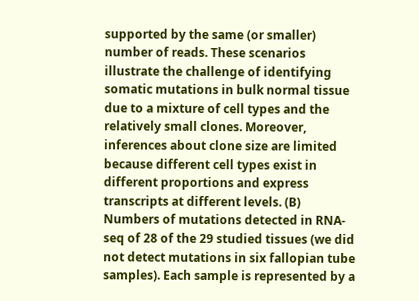supported by the same (or smaller) number of reads. These scenarios illustrate the challenge of identifying somatic mutations in bulk normal tissue due to a mixture of cell types and the relatively small clones. Moreover, inferences about clone size are limited because different cell types exist in different proportions and express transcripts at different levels. (B) Numbers of mutations detected in RNA-seq of 28 of the 29 studied tissues (we did not detect mutations in six fallopian tube samples). Each sample is represented by a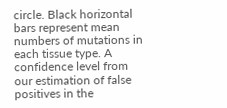circle. Black horizontal bars represent mean numbers of mutations in each tissue type. A confidence level from our estimation of false positives in the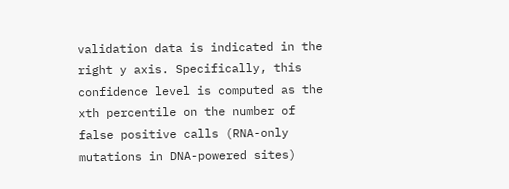validation data is indicated in the right y axis. Specifically, this confidence level is computed as the xth percentile on the number of false positive calls (RNA-only mutations in DNA-powered sites)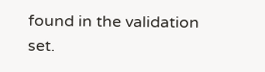found in the validation set.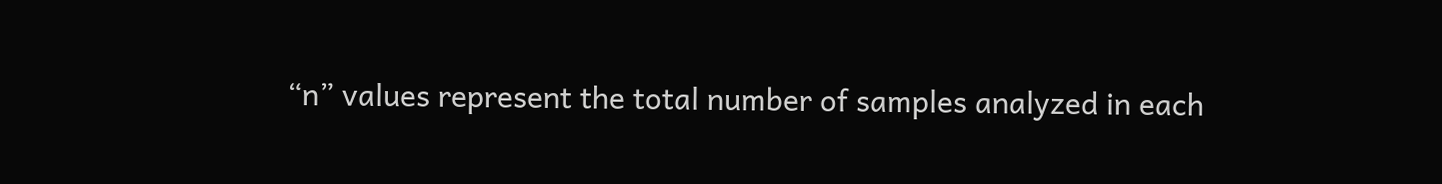“n” values represent the total number of samples analyzed in each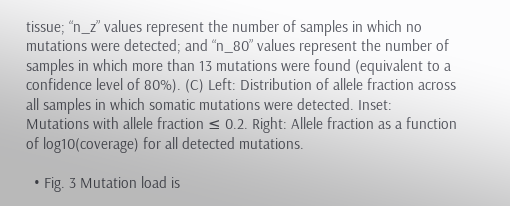tissue; “n_z” values represent the number of samples in which no mutations were detected; and “n_80” values represent the number of samples in which more than 13 mutations were found (equivalent to a confidence level of 80%). (C) Left: Distribution of allele fraction across all samples in which somatic mutations were detected. Inset: Mutations with allele fraction ≤ 0.2. Right: Allele fraction as a function of log10(coverage) for all detected mutations.

  • Fig. 3 Mutation load is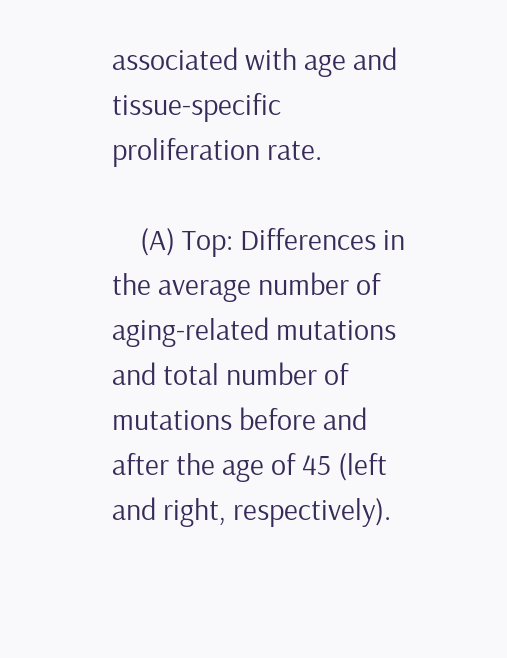associated with age and tissue-specific proliferation rate.

    (A) Top: Differences in the average number of aging-related mutations and total number of mutations before and after the age of 45 (left and right, respectively).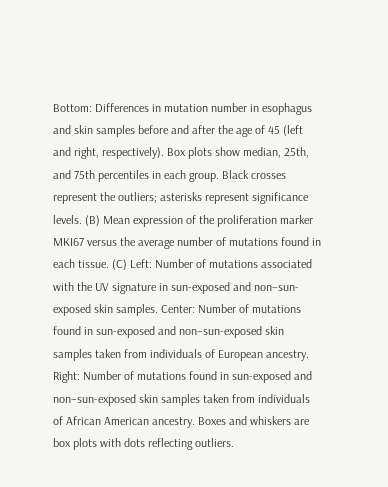Bottom: Differences in mutation number in esophagus and skin samples before and after the age of 45 (left and right, respectively). Box plots show median, 25th, and 75th percentiles in each group. Black crosses represent the outliers; asterisks represent significance levels. (B) Mean expression of the proliferation marker MKI67 versus the average number of mutations found in each tissue. (C) Left: Number of mutations associated with the UV signature in sun-exposed and non–sun-exposed skin samples. Center: Number of mutations found in sun-exposed and non–sun-exposed skin samples taken from individuals of European ancestry. Right: Number of mutations found in sun-exposed and non–sun-exposed skin samples taken from individuals of African American ancestry. Boxes and whiskers are box plots with dots reflecting outliers.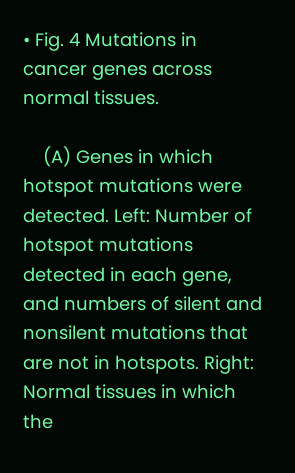• Fig. 4 Mutations in cancer genes across normal tissues.

    (A) Genes in which hotspot mutations were detected. Left: Number of hotspot mutations detected in each gene, and numbers of silent and nonsilent mutations that are not in hotspots. Right: Normal tissues in which the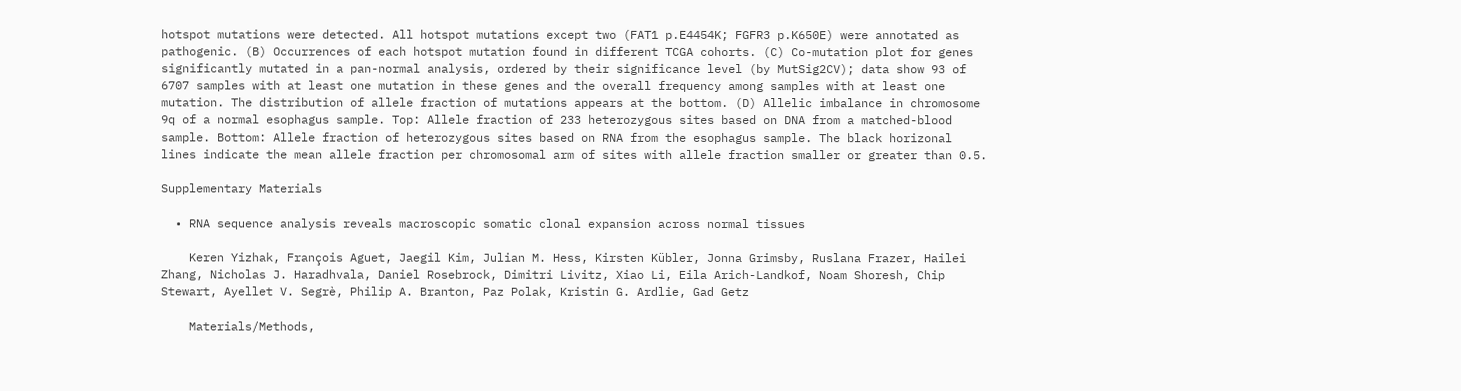hotspot mutations were detected. All hotspot mutations except two (FAT1 p.E4454K; FGFR3 p.K650E) were annotated as pathogenic. (B) Occurrences of each hotspot mutation found in different TCGA cohorts. (C) Co-mutation plot for genes significantly mutated in a pan-normal analysis, ordered by their significance level (by MutSig2CV); data show 93 of 6707 samples with at least one mutation in these genes and the overall frequency among samples with at least one mutation. The distribution of allele fraction of mutations appears at the bottom. (D) Allelic imbalance in chromosome 9q of a normal esophagus sample. Top: Allele fraction of 233 heterozygous sites based on DNA from a matched-blood sample. Bottom: Allele fraction of heterozygous sites based on RNA from the esophagus sample. The black horizonal lines indicate the mean allele fraction per chromosomal arm of sites with allele fraction smaller or greater than 0.5.

Supplementary Materials

  • RNA sequence analysis reveals macroscopic somatic clonal expansion across normal tissues

    Keren Yizhak, François Aguet, Jaegil Kim, Julian M. Hess, Kirsten Kübler, Jonna Grimsby, Ruslana Frazer, Hailei Zhang, Nicholas J. Haradhvala, Daniel Rosebrock, Dimitri Livitz, Xiao Li, Eila Arich-Landkof, Noam Shoresh, Chip Stewart, Ayellet V. Segrè, Philip A. Branton, Paz Polak, Kristin G. Ardlie, Gad Getz

    Materials/Methods,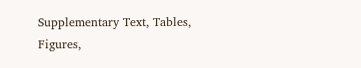Supplementary Text, Tables, Figures,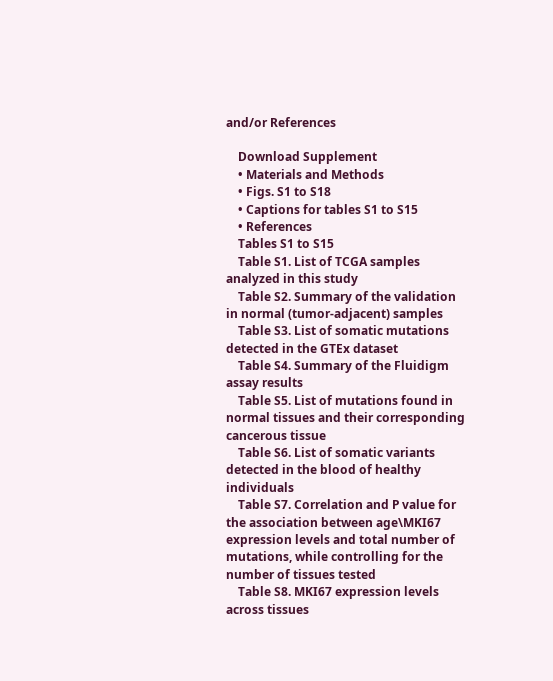and/or References

    Download Supplement
    • Materials and Methods
    • Figs. S1 to S18
    • Captions for tables S1 to S15
    • References
    Tables S1 to S15
    Table S1. List of TCGA samples analyzed in this study
    Table S2. Summary of the validation in normal (tumor-adjacent) samples
    Table S3. List of somatic mutations detected in the GTEx dataset
    Table S4. Summary of the Fluidigm assay results
    Table S5. List of mutations found in normal tissues and their corresponding cancerous tissue
    Table S6. List of somatic variants detected in the blood of healthy individuals
    Table S7. Correlation and P value for the association between age\MKI67 expression levels and total number of mutations, while controlling for the number of tissues tested
    Table S8. MKI67 expression levels across tissues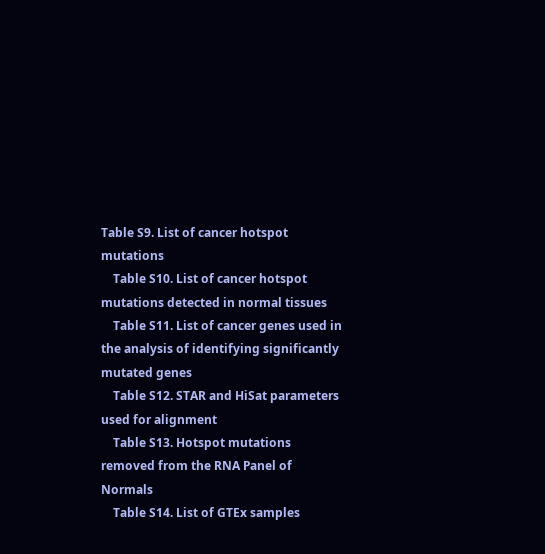Table S9. List of cancer hotspot mutations
    Table S10. List of cancer hotspot mutations detected in normal tissues
    Table S11. List of cancer genes used in the analysis of identifying significantly mutated genes
    Table S12. STAR and HiSat parameters used for alignment
    Table S13. Hotspot mutations removed from the RNA Panel of Normals
    Table S14. List of GTEx samples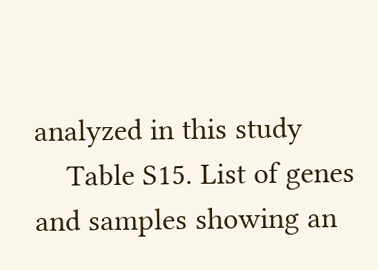analyzed in this study
    Table S15. List of genes and samples showing an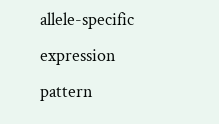allele-specific expression pattern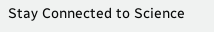Stay Connected to Science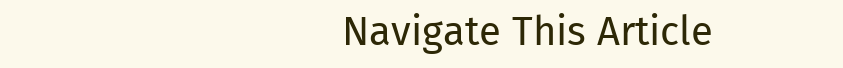Navigate This Article